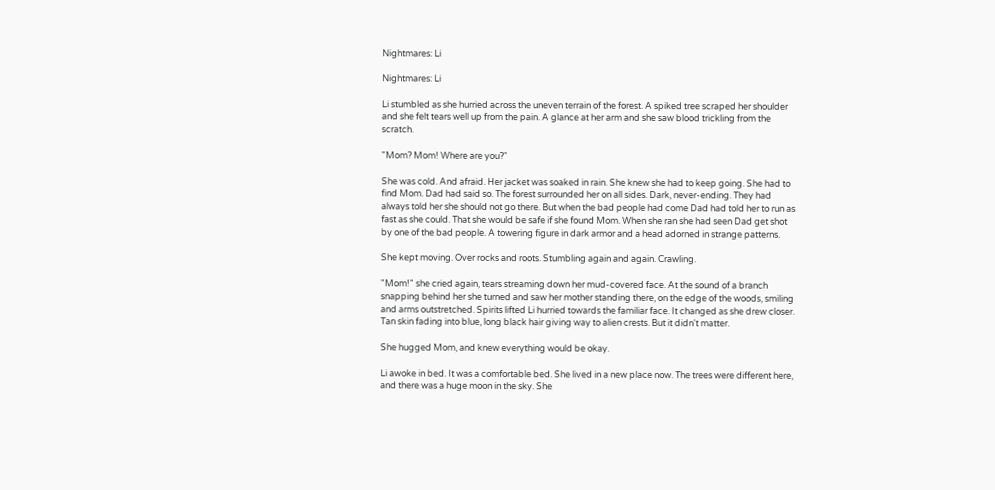Nightmares: Li

Nightmares: Li

Li stumbled as she hurried across the uneven terrain of the forest. A spiked tree scraped her shoulder and she felt tears well up from the pain. A glance at her arm and she saw blood trickling from the scratch.

"Mom? Mom! Where are you?"

She was cold. And afraid. Her jacket was soaked in rain. She knew she had to keep going. She had to find Mom. Dad had said so. The forest surrounded her on all sides. Dark, never-ending. They had always told her she should not go there. But when the bad people had come Dad had told her to run as fast as she could. That she would be safe if she found Mom. When she ran she had seen Dad get shot by one of the bad people. A towering figure in dark armor and a head adorned in strange patterns.

She kept moving. Over rocks and roots. Stumbling again and again. Crawling.

"Mom!" she cried again, tears streaming down her mud-covered face. At the sound of a branch snapping behind her she turned and saw her mother standing there, on the edge of the woods, smiling and arms outstretched. Spirits lifted Li hurried towards the familiar face. It changed as she drew closer. Tan skin fading into blue, long black hair giving way to alien crests. But it didn't matter.

She hugged Mom, and knew everything would be okay.

Li awoke in bed. It was a comfortable bed. She lived in a new place now. The trees were different here, and there was a huge moon in the sky. She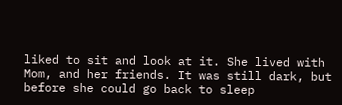liked to sit and look at it. She lived with Mom, and her friends. It was still dark, but before she could go back to sleep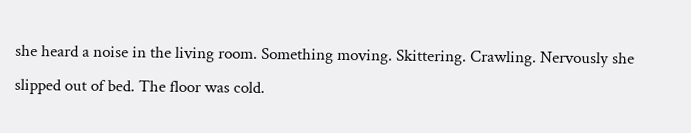she heard a noise in the living room. Something moving. Skittering. Crawling. Nervously she slipped out of bed. The floor was cold.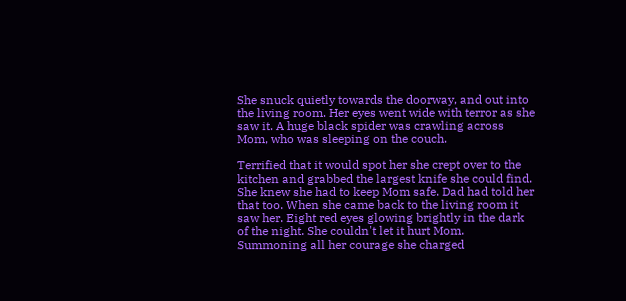She snuck quietly towards the doorway, and out into the living room. Her eyes went wide with terror as she saw it. A huge black spider was crawling across Mom, who was sleeping on the couch.

Terrified that it would spot her she crept over to the kitchen and grabbed the largest knife she could find. She knew she had to keep Mom safe. Dad had told her that too. When she came back to the living room it saw her. Eight red eyes glowing brightly in the dark of the night. She couldn't let it hurt Mom. Summoning all her courage she charged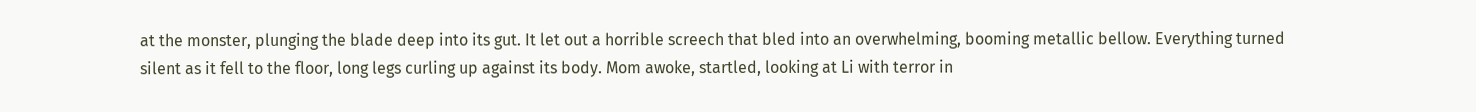at the monster, plunging the blade deep into its gut. It let out a horrible screech that bled into an overwhelming, booming metallic bellow. Everything turned silent as it fell to the floor, long legs curling up against its body. Mom awoke, startled, looking at Li with terror in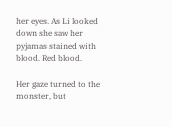her eyes. As Li looked down she saw her pyjamas stained with blood. Red blood.

Her gaze turned to the monster, but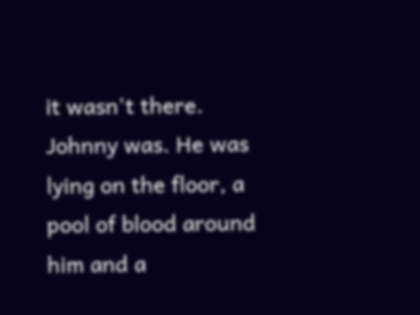it wasn't there. Johnny was. He was lying on the floor, a pool of blood around him and a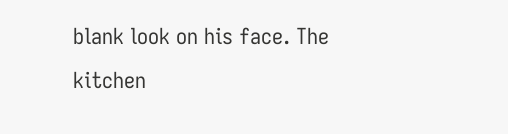blank look on his face. The kitchen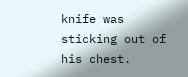knife was sticking out of his chest.